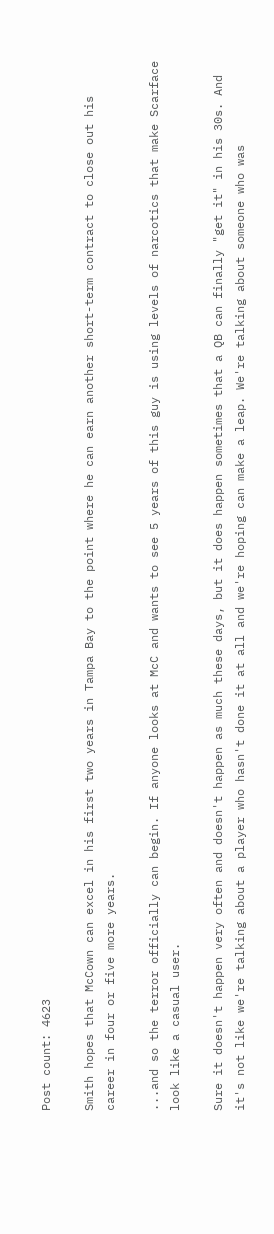Post count: 4623

Smith hopes that McCown can excel in his first two years in Tampa Bay to the point where he can earn another short-term contract to close out his career in four or five more years.

...and so the terror officially can begin. If anyone looks at McC and wants to see 5 years of this guy is using levels of narcotics that make Scarface look like a casual user.

Sure it doesn't happen very often and doesn't happen as much these days, but it does happen sometimes that a QB can finally "get it" in his 30s. And it's not like we're talking about a player who hasn't done it at all and we're hoping can make a leap. We're talking about someone who was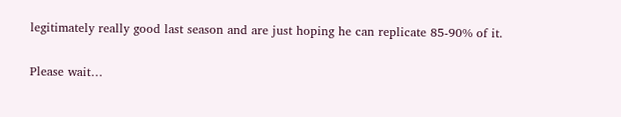legitimately really good last season and are just hoping he can replicate 85-90% of it.

Please wait…